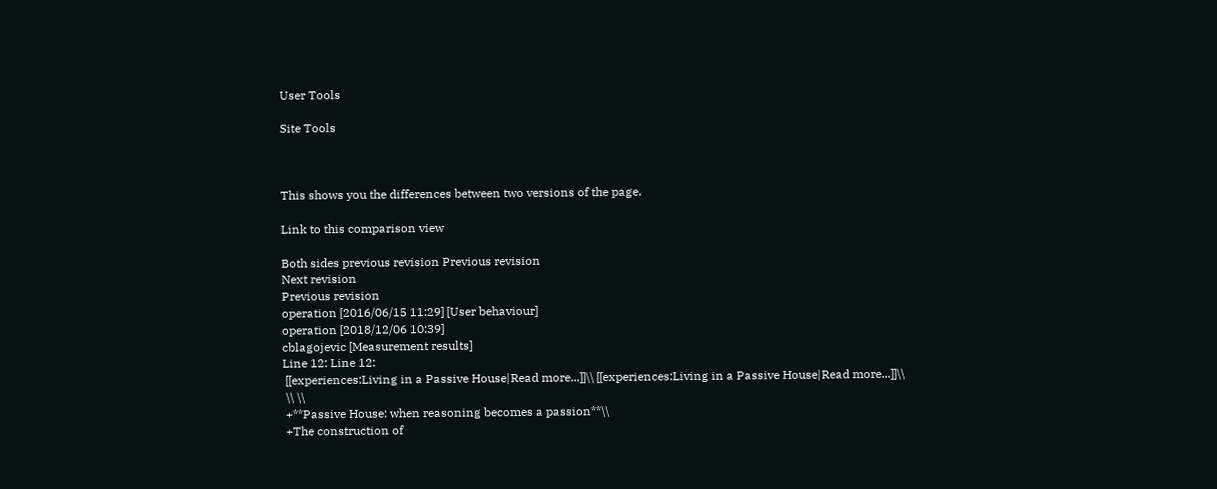User Tools

Site Tools



This shows you the differences between two versions of the page.

Link to this comparison view

Both sides previous revision Previous revision
Next revision
Previous revision
operation [2016/06/15 11:29] [User behaviour]
operation [2018/12/06 10:39]
cblagojevic [Measurement results]
Line 12: Line 12:
 [[experiences:Living in a Passive House|Read more...]]\\ [[experiences:Living in a Passive House|Read more...]]\\
 \\ \\
 +**Passive House: when reasoning becomes a passion**\\
 +The construction of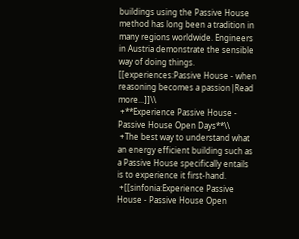buildings using the Passive House method has long been a tradition in many regions worldwide. Engineers in Austria demonstrate the sensible way of doing things. [[experiences:Passive House - when reasoning becomes a passion|Read more...]]\\
 +**Experience Passive House - Passive House Open Days**\\
 +The best way to understand what an energy efficient building such as a Passive House specifically entails is to experience it first-hand.
 +[[sinfonia:Experience Passive House - Passive House Open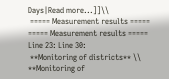Days|Read more...]]\\
 ===== Measurement results ===== ===== Measurement results =====
Line 23: Line 30:
 **Monitoring of districts** \\ **Monitoring of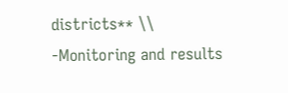districts** \\
-Monitoring and results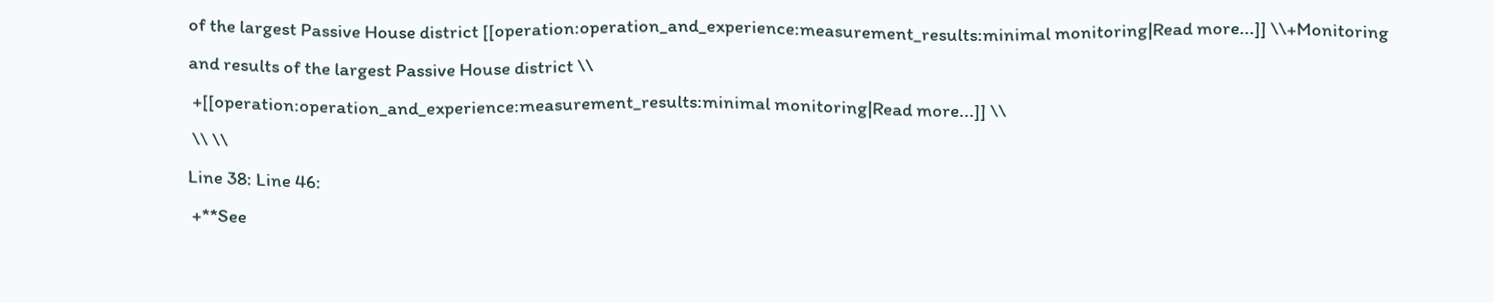of the largest Passive House district [[operation:operation_and_experience:measurement_results:minimal monitoring|Read more...]] \\+Monitoring and results of the largest Passive House district \\
 +[[operation:operation_and_experience:measurement_results:minimal monitoring|Read more...]] \\
 \\ \\
Line 38: Line 46:
 +**See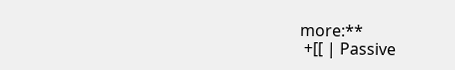more:**
 +[[ | Passive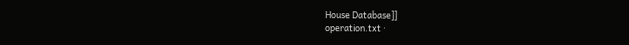House Database]]
operation.txt ·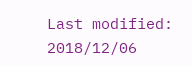Last modified: 2018/12/06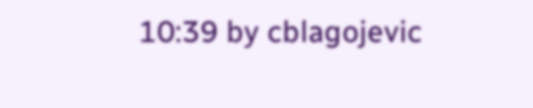10:39 by cblagojevic